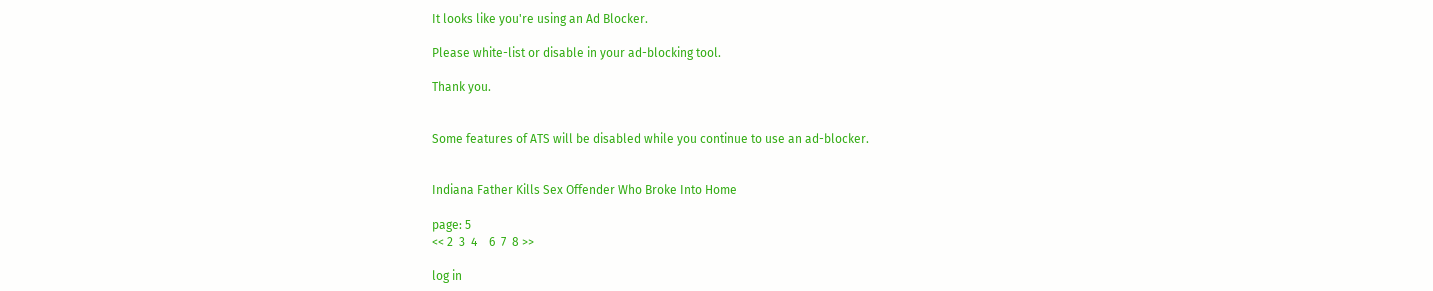It looks like you're using an Ad Blocker.

Please white-list or disable in your ad-blocking tool.

Thank you.


Some features of ATS will be disabled while you continue to use an ad-blocker.


Indiana Father Kills Sex Offender Who Broke Into Home

page: 5
<< 2  3  4    6  7  8 >>

log in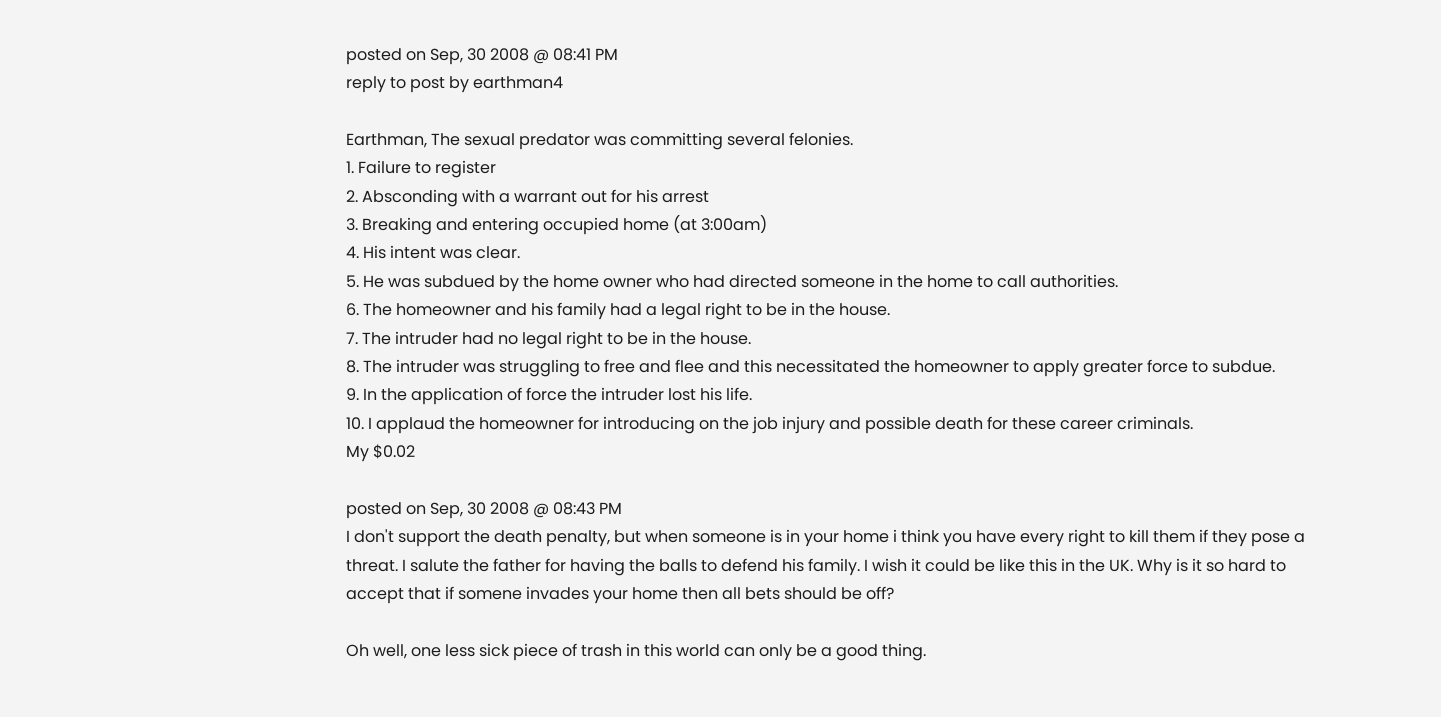posted on Sep, 30 2008 @ 08:41 PM
reply to post by earthman4

Earthman, The sexual predator was committing several felonies.
1. Failure to register
2. Absconding with a warrant out for his arrest
3. Breaking and entering occupied home (at 3:00am)
4. His intent was clear.
5. He was subdued by the home owner who had directed someone in the home to call authorities.
6. The homeowner and his family had a legal right to be in the house.
7. The intruder had no legal right to be in the house.
8. The intruder was struggling to free and flee and this necessitated the homeowner to apply greater force to subdue.
9. In the application of force the intruder lost his life.
10. I applaud the homeowner for introducing on the job injury and possible death for these career criminals.
My $0.02

posted on Sep, 30 2008 @ 08:43 PM
I don't support the death penalty, but when someone is in your home i think you have every right to kill them if they pose a threat. I salute the father for having the balls to defend his family. I wish it could be like this in the UK. Why is it so hard to accept that if somene invades your home then all bets should be off?

Oh well, one less sick piece of trash in this world can only be a good thing.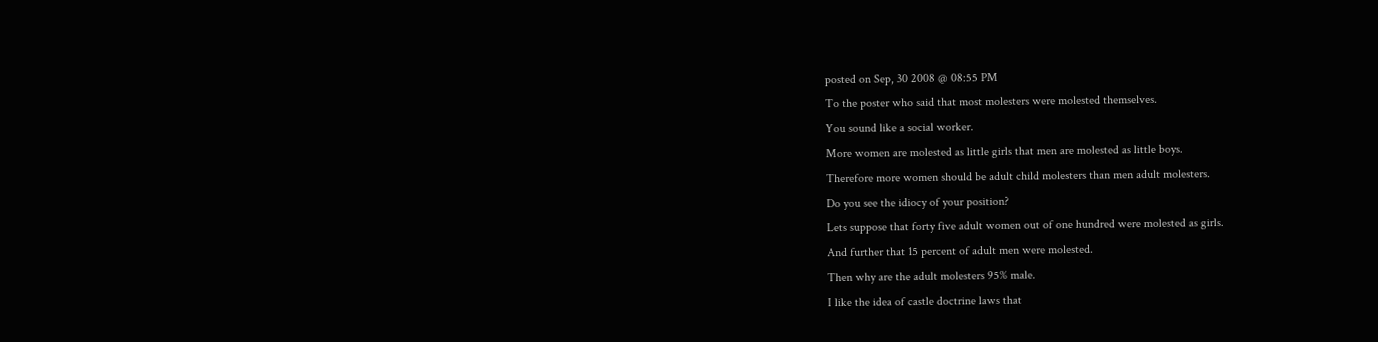posted on Sep, 30 2008 @ 08:55 PM
To the poster who said that most molesters were molested themselves.
You sound like a social worker.
More women are molested as little girls that men are molested as little boys.
Therefore more women should be adult child molesters than men adult molesters.
Do you see the idiocy of your position?
Lets suppose that forty five adult women out of one hundred were molested as girls.
And further that 15 percent of adult men were molested.
Then why are the adult molesters 95% male.
I like the idea of castle doctrine laws that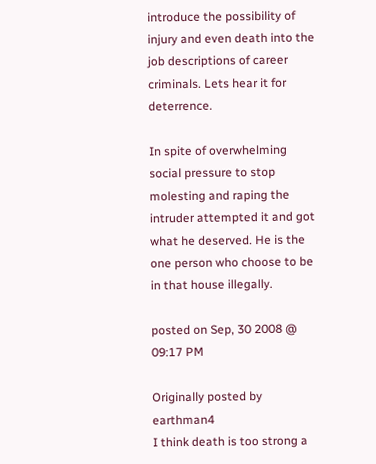introduce the possibility of injury and even death into the job descriptions of career criminals. Lets hear it for deterrence.

In spite of overwhelming social pressure to stop molesting and raping the intruder attempted it and got what he deserved. He is the one person who choose to be in that house illegally.

posted on Sep, 30 2008 @ 09:17 PM

Originally posted by earthman4
I think death is too strong a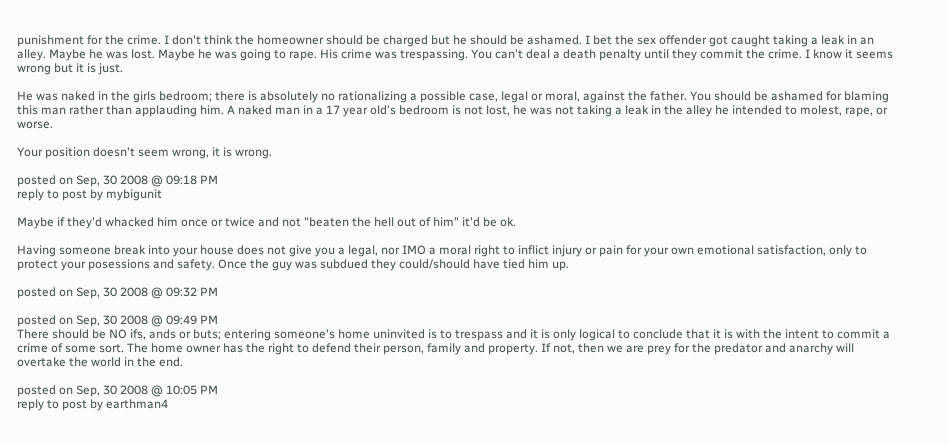punishment for the crime. I don't think the homeowner should be charged but he should be ashamed. I bet the sex offender got caught taking a leak in an alley. Maybe he was lost. Maybe he was going to rape. His crime was trespassing. You can't deal a death penalty until they commit the crime. I know it seems wrong but it is just.

He was naked in the girls bedroom; there is absolutely no rationalizing a possible case, legal or moral, against the father. You should be ashamed for blaming this man rather than applauding him. A naked man in a 17 year old's bedroom is not lost, he was not taking a leak in the alley he intended to molest, rape, or worse.

Your position doesn't seem wrong, it is wrong.

posted on Sep, 30 2008 @ 09:18 PM
reply to post by mybigunit

Maybe if they'd whacked him once or twice and not "beaten the hell out of him" it'd be ok.

Having someone break into your house does not give you a legal, nor IMO a moral right to inflict injury or pain for your own emotional satisfaction, only to protect your posessions and safety. Once the guy was subdued they could/should have tied him up.

posted on Sep, 30 2008 @ 09:32 PM

posted on Sep, 30 2008 @ 09:49 PM
There should be NO ifs, ands or buts; entering someone's home uninvited is to trespass and it is only logical to conclude that it is with the intent to commit a crime of some sort. The home owner has the right to defend their person, family and property. If not, then we are prey for the predator and anarchy will overtake the world in the end.

posted on Sep, 30 2008 @ 10:05 PM
reply to post by earthman4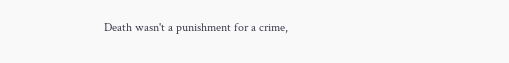Death wasn't a punishment for a crime,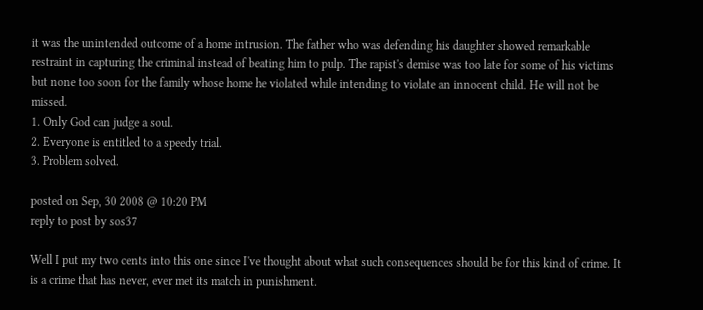it was the unintended outcome of a home intrusion. The father who was defending his daughter showed remarkable restraint in capturing the criminal instead of beating him to pulp. The rapist's demise was too late for some of his victims but none too soon for the family whose home he violated while intending to violate an innocent child. He will not be missed.
1. Only God can judge a soul.
2. Everyone is entitled to a speedy trial.
3. Problem solved.

posted on Sep, 30 2008 @ 10:20 PM
reply to post by sos37

Well I put my two cents into this one since I've thought about what such consequences should be for this kind of crime. It is a crime that has never, ever met its match in punishment.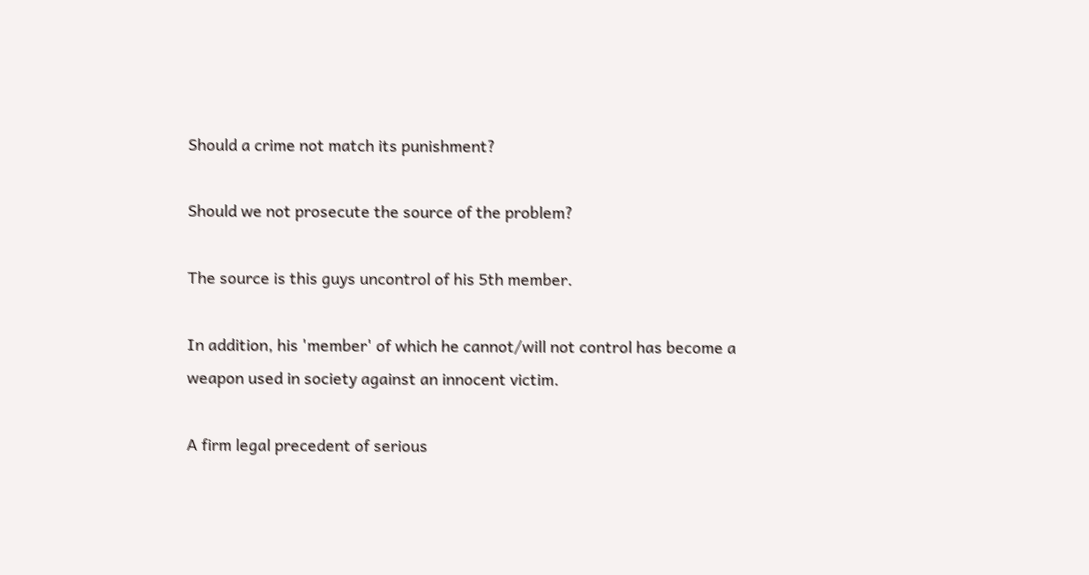Should a crime not match its punishment?

Should we not prosecute the source of the problem?

The source is this guys uncontrol of his 5th member.

In addition, his 'member' of which he cannot/will not control has become a weapon used in society against an innocent victim.

A firm legal precedent of serious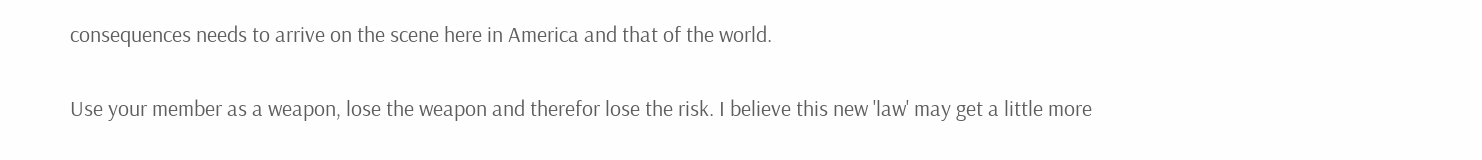consequences needs to arrive on the scene here in America and that of the world.

Use your member as a weapon, lose the weapon and therefor lose the risk. I believe this new 'law' may get a little more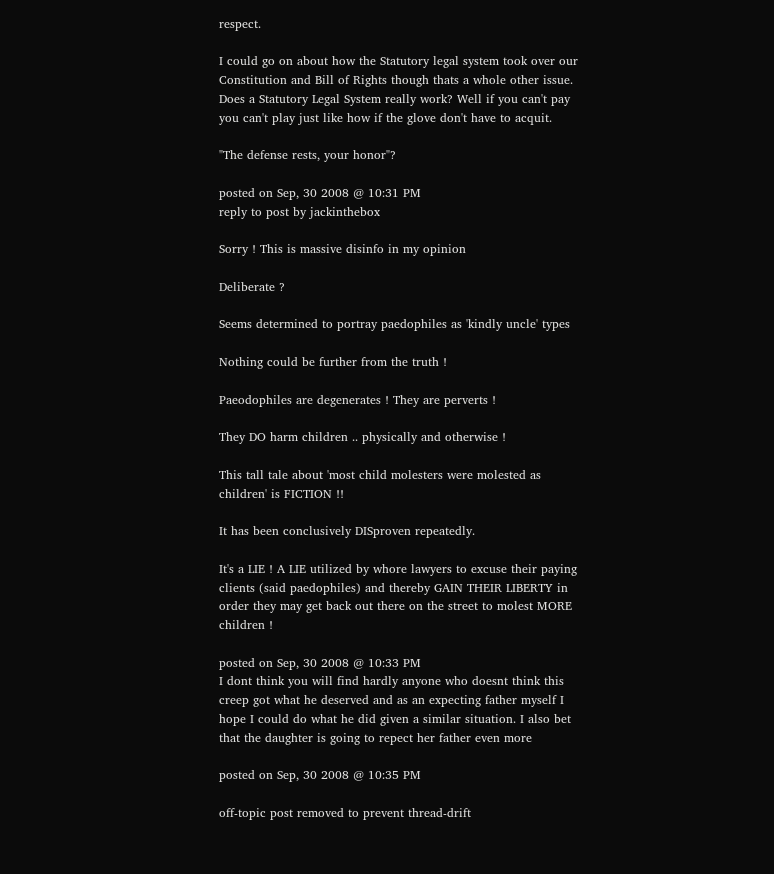respect.

I could go on about how the Statutory legal system took over our Constitution and Bill of Rights though thats a whole other issue. Does a Statutory Legal System really work? Well if you can't pay you can't play just like how if the glove don't have to acquit.

"The defense rests, your honor"?

posted on Sep, 30 2008 @ 10:31 PM
reply to post by jackinthebox

Sorry ! This is massive disinfo in my opinion

Deliberate ?

Seems determined to portray paedophiles as 'kindly uncle' types

Nothing could be further from the truth !

Paeodophiles are degenerates ! They are perverts !

They DO harm children .. physically and otherwise !

This tall tale about 'most child molesters were molested as children' is FICTION !!

It has been conclusively DISproven repeatedly.

It's a LIE ! A LIE utilized by whore lawyers to excuse their paying clients (said paedophiles) and thereby GAIN THEIR LIBERTY in order they may get back out there on the street to molest MORE children !

posted on Sep, 30 2008 @ 10:33 PM
I dont think you will find hardly anyone who doesnt think this creep got what he deserved and as an expecting father myself I hope I could do what he did given a similar situation. I also bet that the daughter is going to repect her father even more

posted on Sep, 30 2008 @ 10:35 PM

off-topic post removed to prevent thread-drift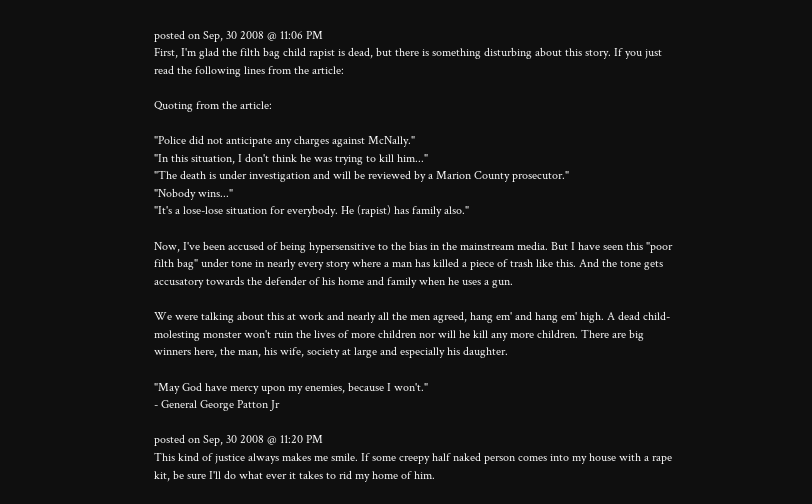posted on Sep, 30 2008 @ 11:06 PM
First, I'm glad the filth bag child rapist is dead, but there is something disturbing about this story. If you just read the following lines from the article:

Quoting from the article:

"Police did not anticipate any charges against McNally."
"In this situation, I don't think he was trying to kill him..."
"The death is under investigation and will be reviewed by a Marion County prosecutor."
"Nobody wins..."
"It's a lose-lose situation for everybody. He (rapist) has family also."

Now, I've been accused of being hypersensitive to the bias in the mainstream media. But I have seen this "poor filth bag" under tone in nearly every story where a man has killed a piece of trash like this. And the tone gets accusatory towards the defender of his home and family when he uses a gun.

We were talking about this at work and nearly all the men agreed, hang em' and hang em' high. A dead child-molesting monster won't ruin the lives of more children nor will he kill any more children. There are big winners here, the man, his wife, society at large and especially his daughter.

"May God have mercy upon my enemies, because I won't."
- General George Patton Jr

posted on Sep, 30 2008 @ 11:20 PM
This kind of justice always makes me smile. If some creepy half naked person comes into my house with a rape kit, be sure I'll do what ever it takes to rid my home of him.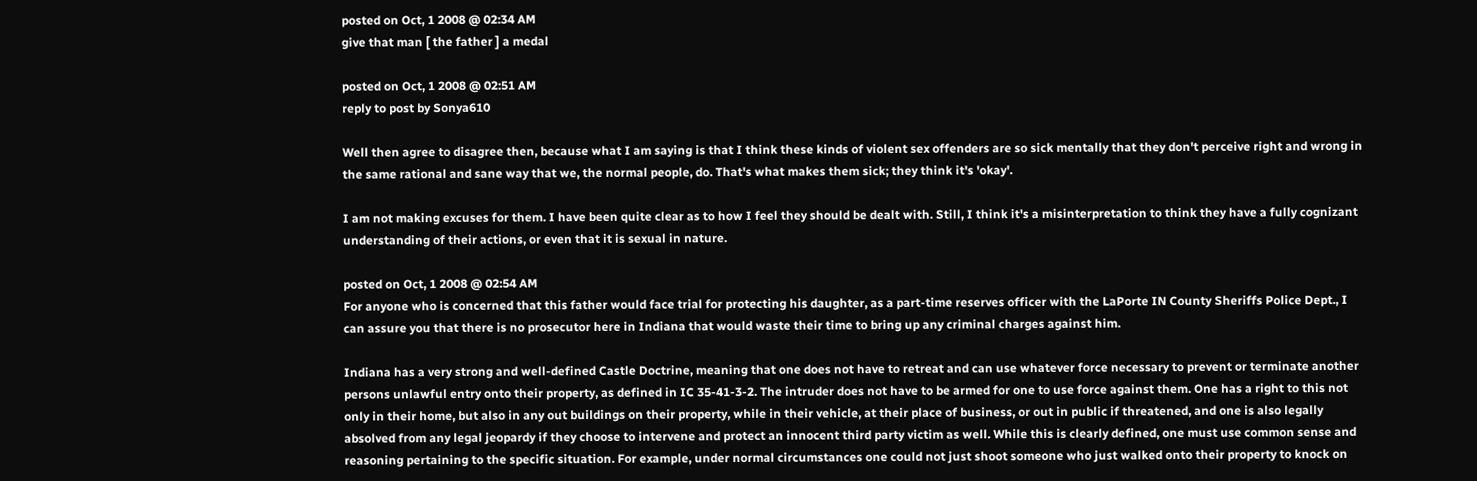posted on Oct, 1 2008 @ 02:34 AM
give that man [ the father ] a medal

posted on Oct, 1 2008 @ 02:51 AM
reply to post by Sonya610

Well then agree to disagree then, because what I am saying is that I think these kinds of violent sex offenders are so sick mentally that they don't perceive right and wrong in the same rational and sane way that we, the normal people, do. That's what makes them sick; they think it's 'okay'.

I am not making excuses for them. I have been quite clear as to how I feel they should be dealt with. Still, I think it's a misinterpretation to think they have a fully cognizant understanding of their actions, or even that it is sexual in nature.

posted on Oct, 1 2008 @ 02:54 AM
For anyone who is concerned that this father would face trial for protecting his daughter, as a part-time reserves officer with the LaPorte IN County Sheriffs Police Dept., I can assure you that there is no prosecutor here in Indiana that would waste their time to bring up any criminal charges against him.

Indiana has a very strong and well-defined Castle Doctrine, meaning that one does not have to retreat and can use whatever force necessary to prevent or terminate another persons unlawful entry onto their property, as defined in IC 35-41-3-2. The intruder does not have to be armed for one to use force against them. One has a right to this not only in their home, but also in any out buildings on their property, while in their vehicle, at their place of business, or out in public if threatened, and one is also legally absolved from any legal jeopardy if they choose to intervene and protect an innocent third party victim as well. While this is clearly defined, one must use common sense and reasoning pertaining to the specific situation. For example, under normal circumstances one could not just shoot someone who just walked onto their property to knock on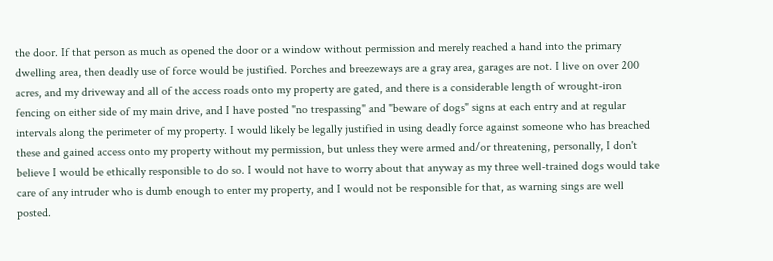the door. If that person as much as opened the door or a window without permission and merely reached a hand into the primary dwelling area, then deadly use of force would be justified. Porches and breezeways are a gray area, garages are not. I live on over 200 acres, and my driveway and all of the access roads onto my property are gated, and there is a considerable length of wrought-iron fencing on either side of my main drive, and I have posted "no trespassing" and "beware of dogs" signs at each entry and at regular intervals along the perimeter of my property. I would likely be legally justified in using deadly force against someone who has breached these and gained access onto my property without my permission, but unless they were armed and/or threatening, personally, I don't believe I would be ethically responsible to do so. I would not have to worry about that anyway as my three well-trained dogs would take care of any intruder who is dumb enough to enter my property, and I would not be responsible for that, as warning sings are well posted.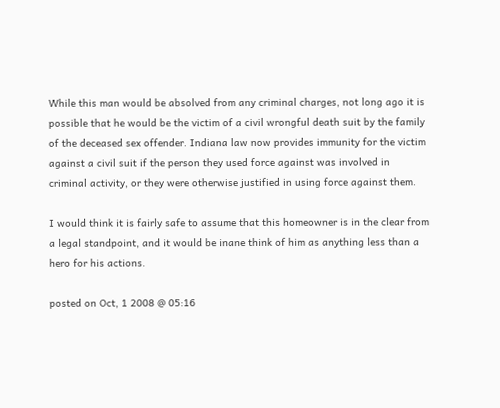While this man would be absolved from any criminal charges, not long ago it is possible that he would be the victim of a civil wrongful death suit by the family of the deceased sex offender. Indiana law now provides immunity for the victim against a civil suit if the person they used force against was involved in criminal activity, or they were otherwise justified in using force against them.

I would think it is fairly safe to assume that this homeowner is in the clear from a legal standpoint, and it would be inane think of him as anything less than a hero for his actions.

posted on Oct, 1 2008 @ 05:16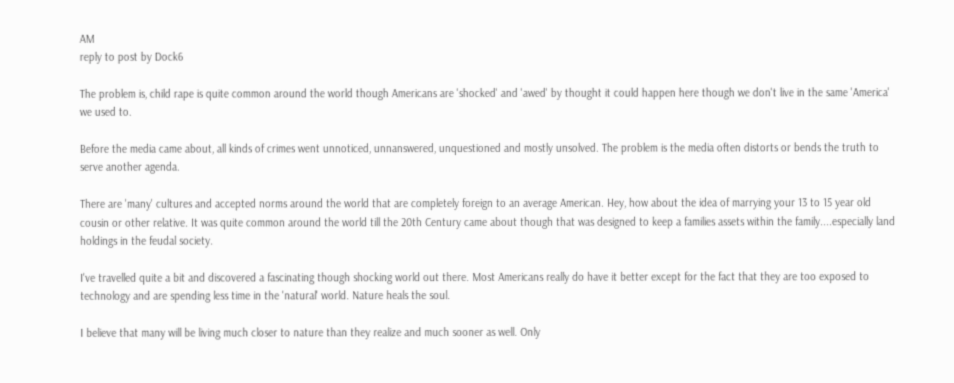AM
reply to post by Dock6

The problem is, child rape is quite common around the world though Americans are 'shocked' and 'awed' by thought it could happen here though we don't live in the same 'America' we used to.

Before the media came about, all kinds of crimes went unnoticed, unnanswered, unquestioned and mostly unsolved. The problem is the media often distorts or bends the truth to serve another agenda.

There are 'many' cultures and accepted norms around the world that are completely foreign to an average American. Hey, how about the idea of marrying your 13 to 15 year old cousin or other relative. It was quite common around the world till the 20th Century came about though that was designed to keep a families assets within the family....especially land holdings in the feudal society.

I've travelled quite a bit and discovered a fascinating though shocking world out there. Most Americans really do have it better except for the fact that they are too exposed to technology and are spending less time in the 'natural' world. Nature heals the soul.

I believe that many will be living much closer to nature than they realize and much sooner as well. Only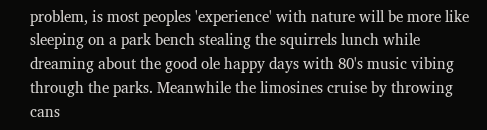problem, is most peoples 'experience' with nature will be more like sleeping on a park bench stealing the squirrels lunch while dreaming about the good ole happy days with 80's music vibing through the parks. Meanwhile the limosines cruise by throwing cans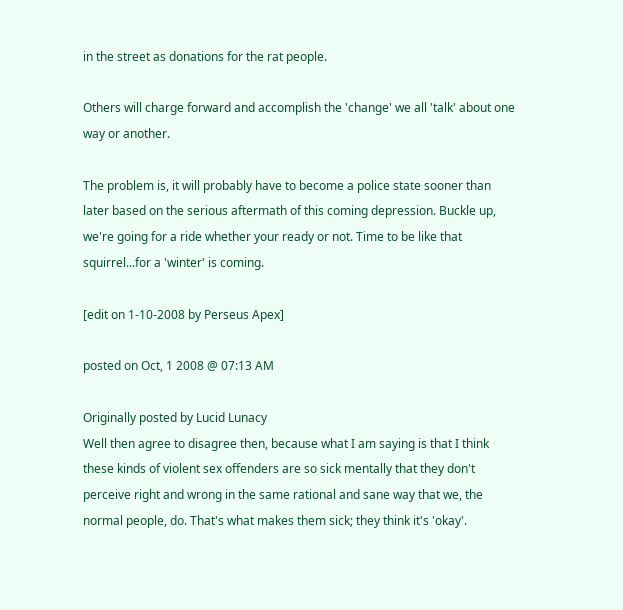in the street as donations for the rat people.

Others will charge forward and accomplish the 'change' we all 'talk' about one way or another.

The problem is, it will probably have to become a police state sooner than later based on the serious aftermath of this coming depression. Buckle up, we're going for a ride whether your ready or not. Time to be like that squirrel...for a 'winter' is coming.

[edit on 1-10-2008 by Perseus Apex]

posted on Oct, 1 2008 @ 07:13 AM

Originally posted by Lucid Lunacy
Well then agree to disagree then, because what I am saying is that I think these kinds of violent sex offenders are so sick mentally that they don't perceive right and wrong in the same rational and sane way that we, the normal people, do. That's what makes them sick; they think it's 'okay'.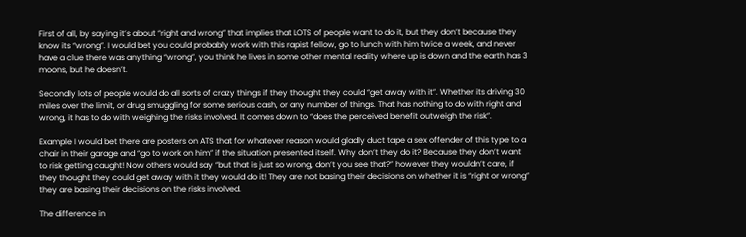First of all, by saying it’s about “right and wrong” that implies that LOTS of people want to do it, but they don’t because they know its “wrong”. I would bet you could probably work with this rapist fellow, go to lunch with him twice a week, and never have a clue there was anything “wrong”, you think he lives in some other mental reality where up is down and the earth has 3 moons, but he doesn’t.

Secondly lots of people would do all sorts of crazy things if they thought they could “get away with it”. Whether its driving 30 miles over the limit, or drug smuggling for some serious cash, or any number of things. That has nothing to do with right and wrong, it has to do with weighing the risks involved. It comes down to “does the perceived benefit outweigh the risk”.

Example I would bet there are posters on ATS that for whatever reason would gladly duct tape a sex offender of this type to a chair in their garage and “go to work on him” if the situation presented itself. Why don’t they do it? Because they don’t want to risk getting caught! Now others would say “but that is just so wrong, don’t you see that?” however they wouldn’t care, if they thought they could get away with it they would do it! They are not basing their decisions on whether it is “right or wrong” they are basing their decisions on the risks involved.

The difference in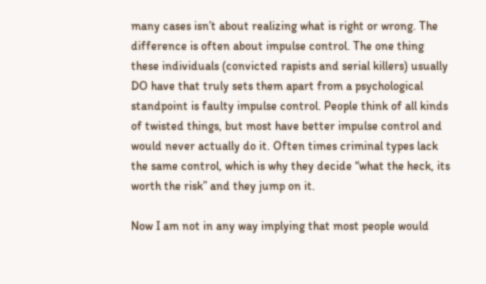many cases isn’t about realizing what is right or wrong. The difference is often about impulse control. The one thing these individuals (convicted rapists and serial killers) usually DO have that truly sets them apart from a psychological standpoint is faulty impulse control. People think of all kinds of twisted things, but most have better impulse control and would never actually do it. Often times criminal types lack the same control, which is why they decide “what the heck, its worth the risk” and they jump on it.

Now I am not in any way implying that most people would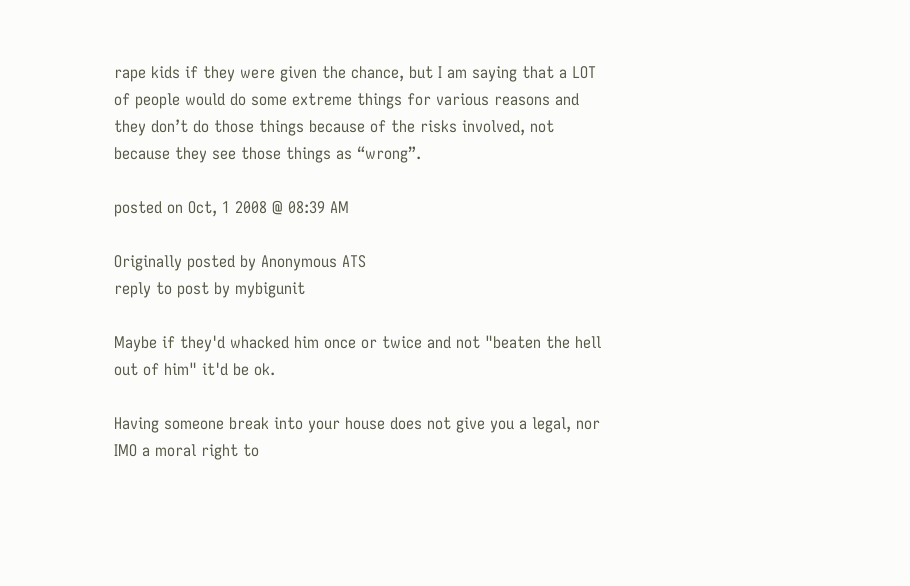rape kids if they were given the chance, but I am saying that a LOT of people would do some extreme things for various reasons and they don’t do those things because of the risks involved, not because they see those things as “wrong”.

posted on Oct, 1 2008 @ 08:39 AM

Originally posted by Anonymous ATS
reply to post by mybigunit

Maybe if they'd whacked him once or twice and not "beaten the hell out of him" it'd be ok.

Having someone break into your house does not give you a legal, nor IMO a moral right to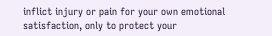inflict injury or pain for your own emotional satisfaction, only to protect your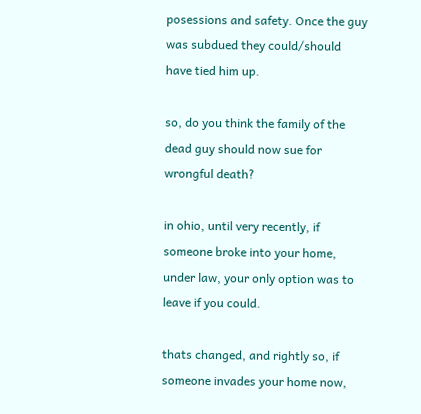posessions and safety. Once the guy was subdued they could/should have tied him up.

so, do you think the family of the dead guy should now sue for wrongful death?

in ohio, until very recently, if someone broke into your home, under law, your only option was to leave if you could.

thats changed, and rightly so, if someone invades your home now,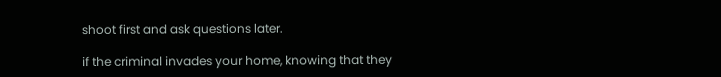shoot first and ask questions later.

if the criminal invades your home, knowing that they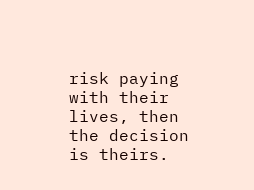risk paying with their lives, then the decision is theirs.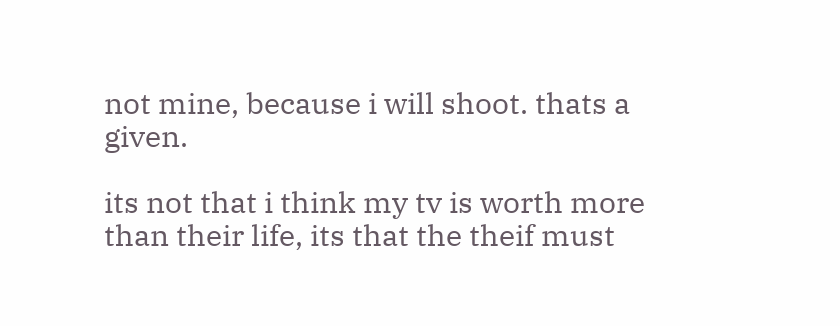not mine, because i will shoot. thats a given.

its not that i think my tv is worth more than their life, its that the theif must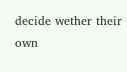decide wether their own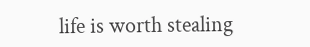life is worth stealing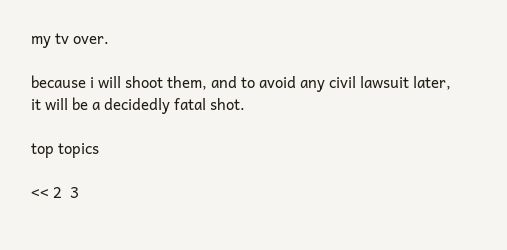my tv over.

because i will shoot them, and to avoid any civil lawsuit later, it will be a decidedly fatal shot.

top topics

<< 2  3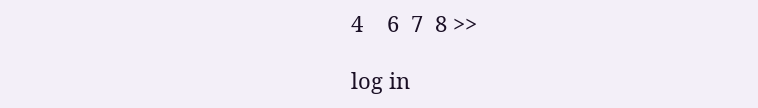4    6  7  8 >>

log in